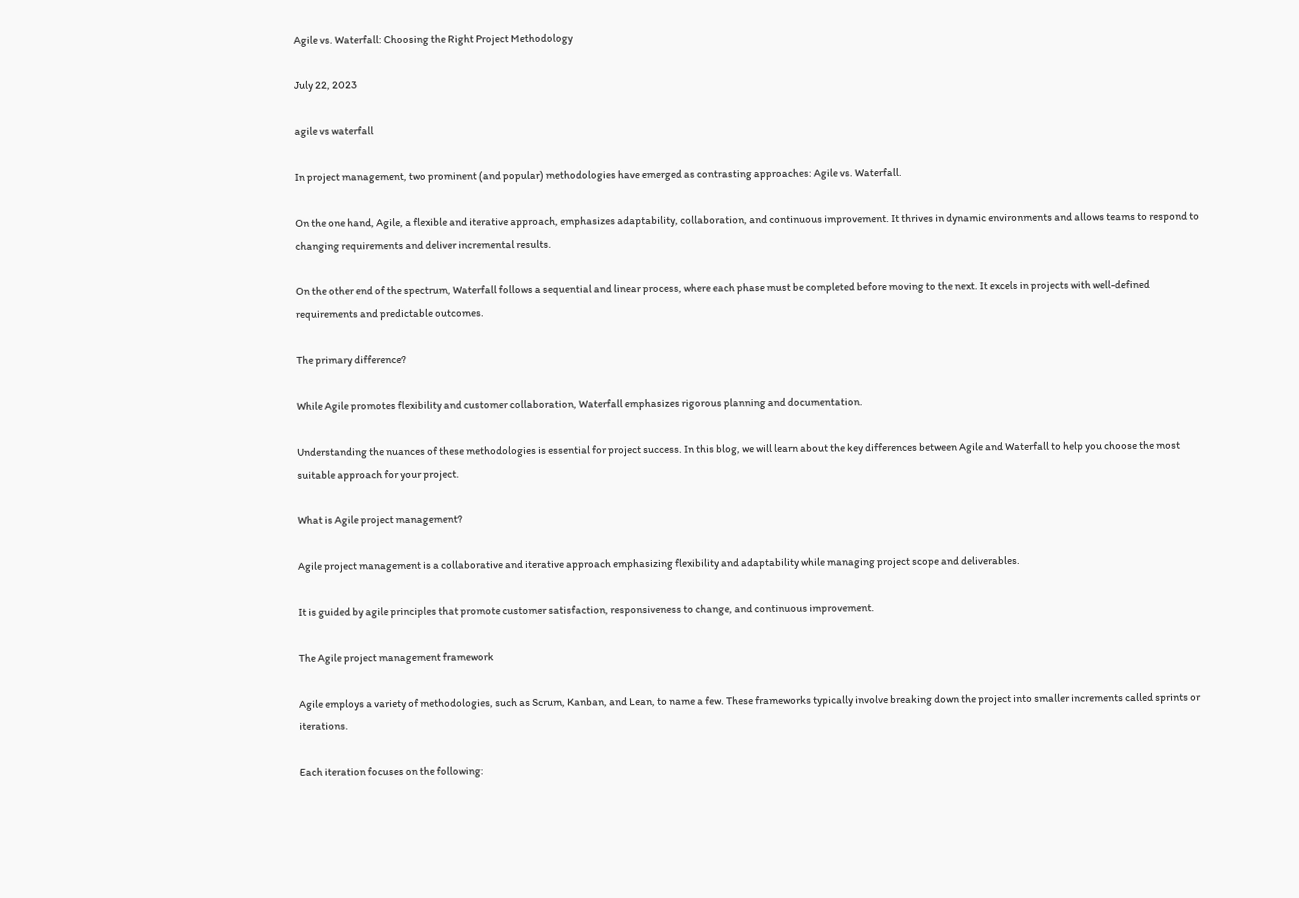Agile vs. Waterfall: Choosing the Right Project Methodology

July 22, 2023

agile vs waterfall

In project management, two prominent (and popular) methodologies have emerged as contrasting approaches: Agile vs. Waterfall.

On the one hand, Agile, a flexible and iterative approach, emphasizes adaptability, collaboration, and continuous improvement. It thrives in dynamic environments and allows teams to respond to changing requirements and deliver incremental results.

On the other end of the spectrum, Waterfall follows a sequential and linear process, where each phase must be completed before moving to the next. It excels in projects with well-defined requirements and predictable outcomes.

The primary difference?

While Agile promotes flexibility and customer collaboration, Waterfall emphasizes rigorous planning and documentation.

Understanding the nuances of these methodologies is essential for project success. In this blog, we will learn about the key differences between Agile and Waterfall to help you choose the most suitable approach for your project.

What is Agile project management?

Agile project management is a collaborative and iterative approach emphasizing flexibility and adaptability while managing project scope and deliverables.

It is guided by agile principles that promote customer satisfaction, responsiveness to change, and continuous improvement.

The Agile project management framework

Agile employs a variety of methodologies, such as Scrum, Kanban, and Lean, to name a few. These frameworks typically involve breaking down the project into smaller increments called sprints or iterations.

Each iteration focuses on the following: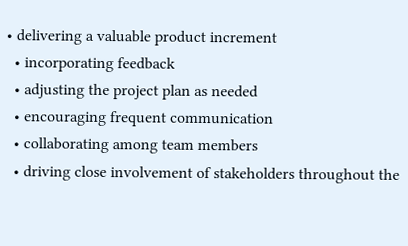• delivering a valuable product increment
  • incorporating feedback
  • adjusting the project plan as needed
  • encouraging frequent communication
  • collaborating among team members
  • driving close involvement of stakeholders throughout the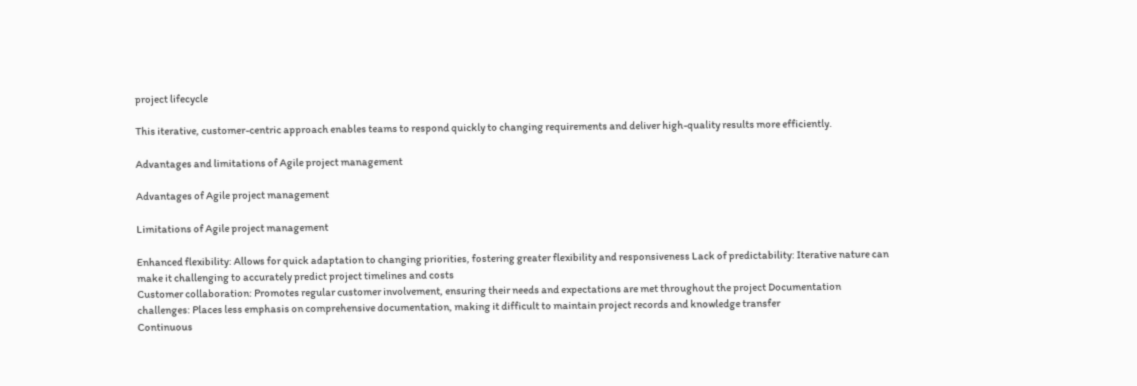project lifecycle

This iterative, customer-centric approach enables teams to respond quickly to changing requirements and deliver high-quality results more efficiently.

Advantages and limitations of Agile project management

Advantages of Agile project management

Limitations of Agile project management

Enhanced flexibility: Allows for quick adaptation to changing priorities, fostering greater flexibility and responsiveness Lack of predictability: Iterative nature can make it challenging to accurately predict project timelines and costs
Customer collaboration: Promotes regular customer involvement, ensuring their needs and expectations are met throughout the project Documentation challenges: Places less emphasis on comprehensive documentation, making it difficult to maintain project records and knowledge transfer
Continuous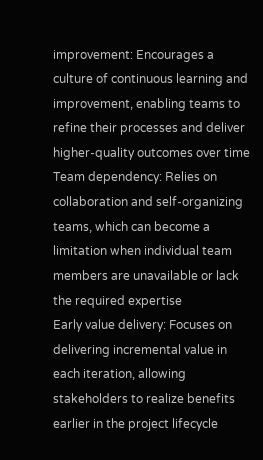improvement: Encourages a culture of continuous learning and improvement, enabling teams to refine their processes and deliver higher-quality outcomes over time Team dependency: Relies on collaboration and self-organizing teams, which can become a limitation when individual team members are unavailable or lack the required expertise
Early value delivery: Focuses on delivering incremental value in each iteration, allowing stakeholders to realize benefits earlier in the project lifecycle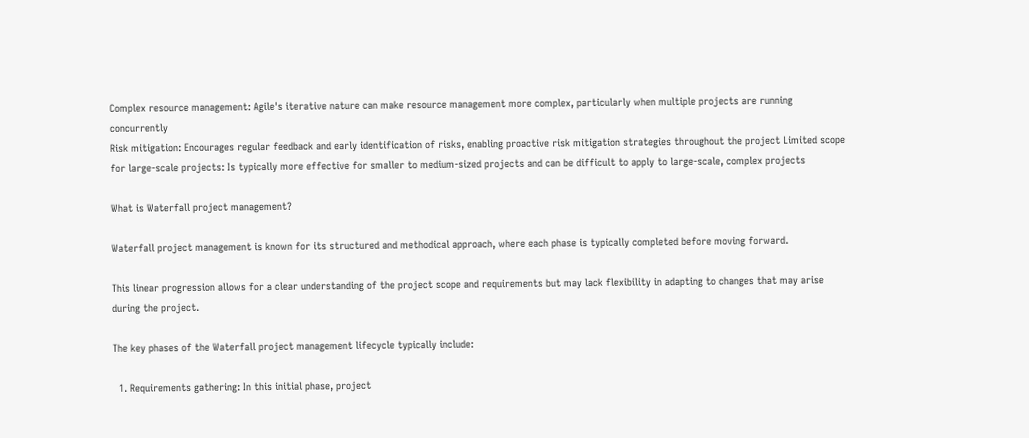Complex resource management: Agile's iterative nature can make resource management more complex, particularly when multiple projects are running concurrently
Risk mitigation: Encourages regular feedback and early identification of risks, enabling proactive risk mitigation strategies throughout the project Limited scope for large-scale projects: Is typically more effective for smaller to medium-sized projects and can be difficult to apply to large-scale, complex projects

What is Waterfall project management?

Waterfall project management is known for its structured and methodical approach, where each phase is typically completed before moving forward.

This linear progression allows for a clear understanding of the project scope and requirements but may lack flexibility in adapting to changes that may arise during the project.

The key phases of the Waterfall project management lifecycle typically include:

  1. Requirements gathering: In this initial phase, project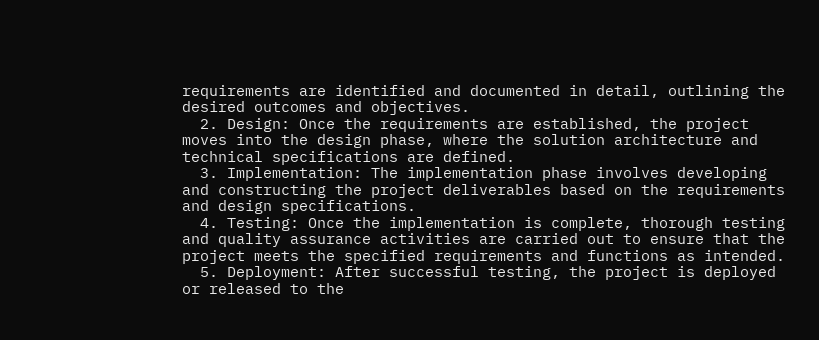requirements are identified and documented in detail, outlining the desired outcomes and objectives.
  2. Design: Once the requirements are established, the project moves into the design phase, where the solution architecture and technical specifications are defined.
  3. Implementation: The implementation phase involves developing and constructing the project deliverables based on the requirements and design specifications.
  4. Testing: Once the implementation is complete, thorough testing and quality assurance activities are carried out to ensure that the project meets the specified requirements and functions as intended.
  5. Deployment: After successful testing, the project is deployed or released to the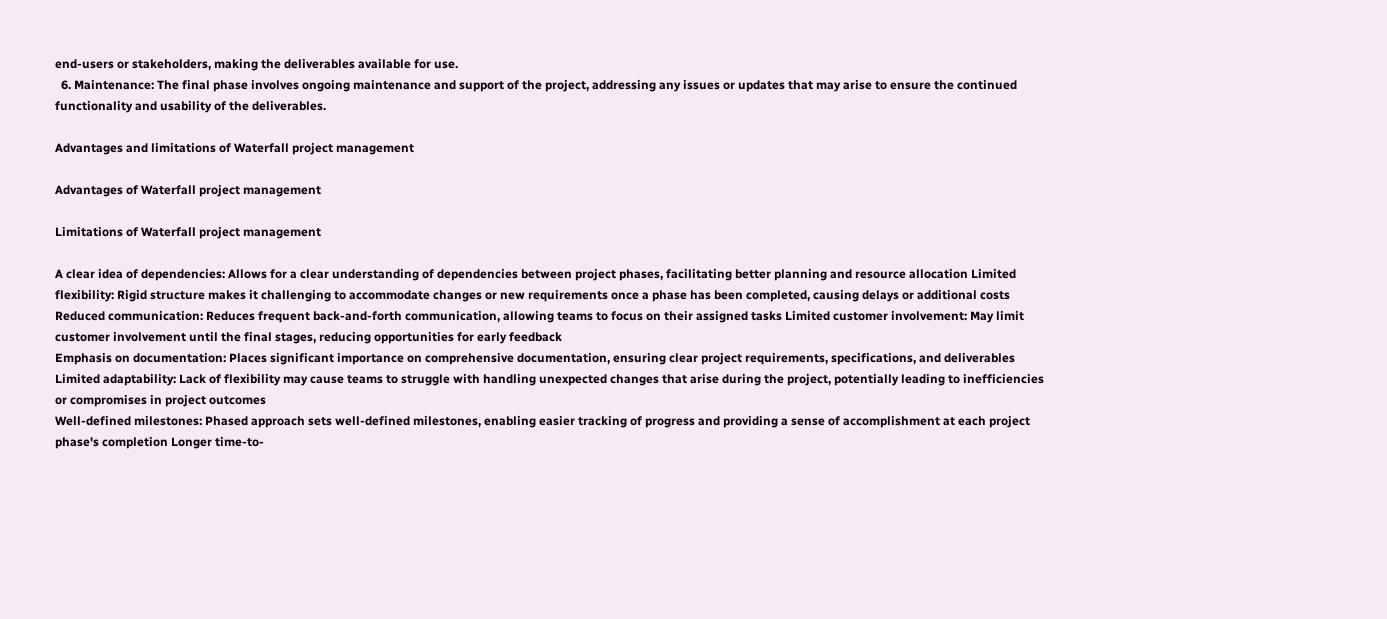end-users or stakeholders, making the deliverables available for use.
  6. Maintenance: The final phase involves ongoing maintenance and support of the project, addressing any issues or updates that may arise to ensure the continued functionality and usability of the deliverables.

Advantages and limitations of Waterfall project management

Advantages of Waterfall project management

Limitations of Waterfall project management

A clear idea of dependencies: Allows for a clear understanding of dependencies between project phases, facilitating better planning and resource allocation Limited flexibility: Rigid structure makes it challenging to accommodate changes or new requirements once a phase has been completed, causing delays or additional costs
Reduced communication: Reduces frequent back-and-forth communication, allowing teams to focus on their assigned tasks Limited customer involvement: May limit customer involvement until the final stages, reducing opportunities for early feedback
Emphasis on documentation: Places significant importance on comprehensive documentation, ensuring clear project requirements, specifications, and deliverables Limited adaptability: Lack of flexibility may cause teams to struggle with handling unexpected changes that arise during the project, potentially leading to inefficiencies or compromises in project outcomes
Well-defined milestones: Phased approach sets well-defined milestones, enabling easier tracking of progress and providing a sense of accomplishment at each project phase's completion Longer time-to-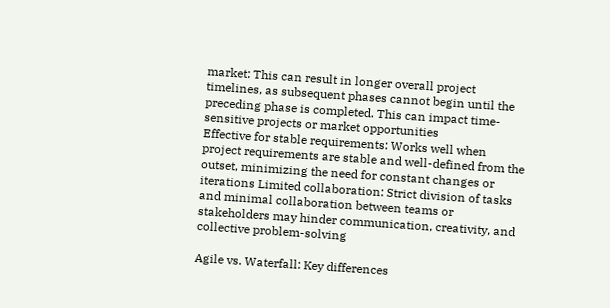market: This can result in longer overall project timelines, as subsequent phases cannot begin until the preceding phase is completed. This can impact time-sensitive projects or market opportunities
Effective for stable requirements: Works well when project requirements are stable and well-defined from the outset, minimizing the need for constant changes or iterations Limited collaboration: Strict division of tasks and minimal collaboration between teams or stakeholders may hinder communication, creativity, and collective problem-solving

Agile vs. Waterfall: Key differences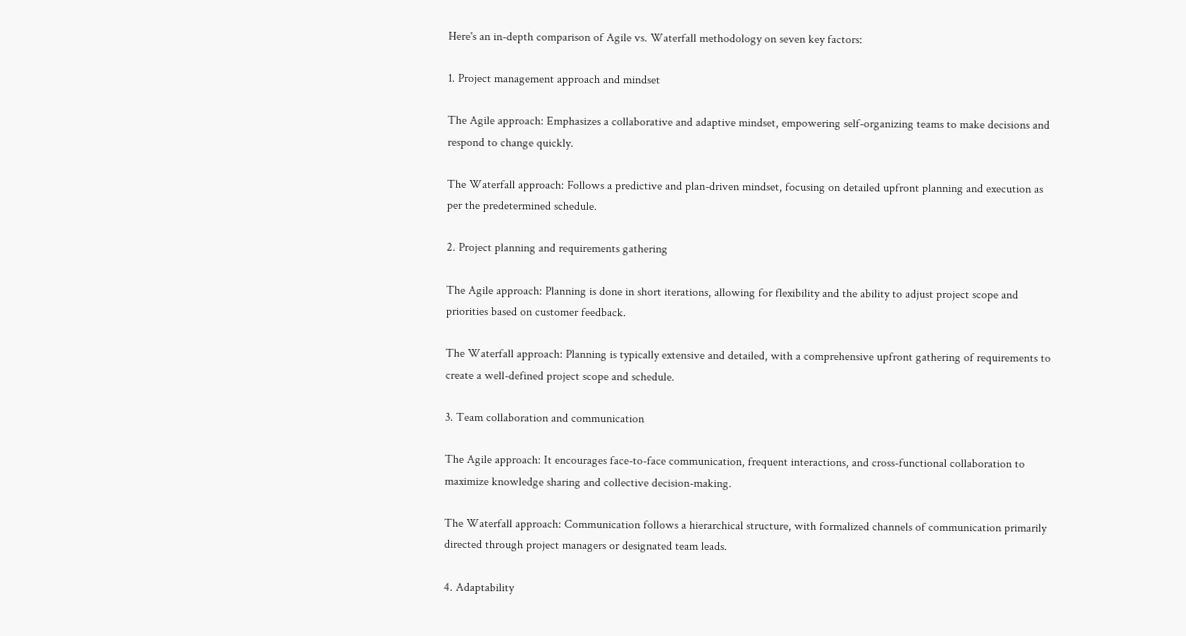Here's an in-depth comparison of Agile vs. Waterfall methodology on seven key factors:

1. Project management approach and mindset

The Agile approach: Emphasizes a collaborative and adaptive mindset, empowering self-organizing teams to make decisions and respond to change quickly.

The Waterfall approach: Follows a predictive and plan-driven mindset, focusing on detailed upfront planning and execution as per the predetermined schedule.

2. Project planning and requirements gathering

The Agile approach: Planning is done in short iterations, allowing for flexibility and the ability to adjust project scope and priorities based on customer feedback.

The Waterfall approach: Planning is typically extensive and detailed, with a comprehensive upfront gathering of requirements to create a well-defined project scope and schedule.

3. Team collaboration and communication

The Agile approach: It encourages face-to-face communication, frequent interactions, and cross-functional collaboration to maximize knowledge sharing and collective decision-making.

The Waterfall approach: Communication follows a hierarchical structure, with formalized channels of communication primarily directed through project managers or designated team leads.

4. Adaptability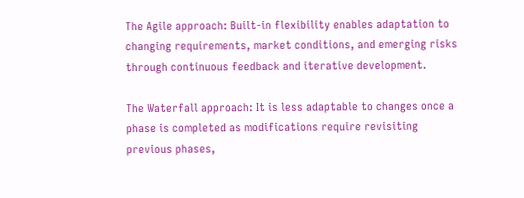The Agile approach: Built-in flexibility enables adaptation to changing requirements, market conditions, and emerging risks through continuous feedback and iterative development.

The Waterfall approach: It is less adaptable to changes once a phase is completed as modifications require revisiting previous phases,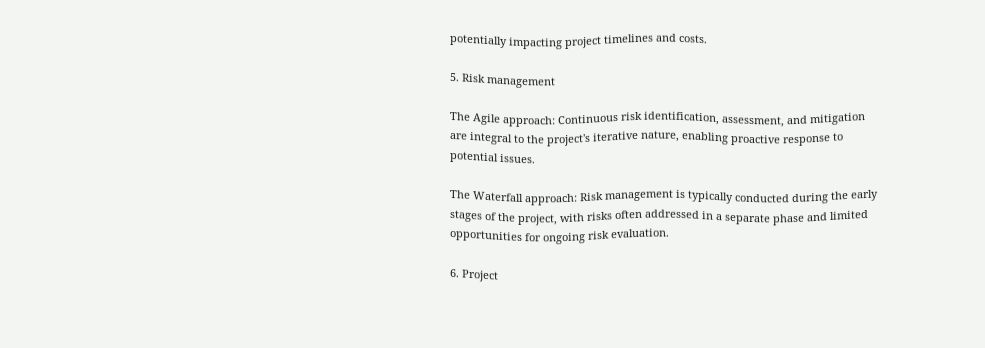potentially impacting project timelines and costs.

5. Risk management

The Agile approach: Continuous risk identification, assessment, and mitigation are integral to the project's iterative nature, enabling proactive response to potential issues.

The Waterfall approach: Risk management is typically conducted during the early stages of the project, with risks often addressed in a separate phase and limited opportunities for ongoing risk evaluation.

6. Project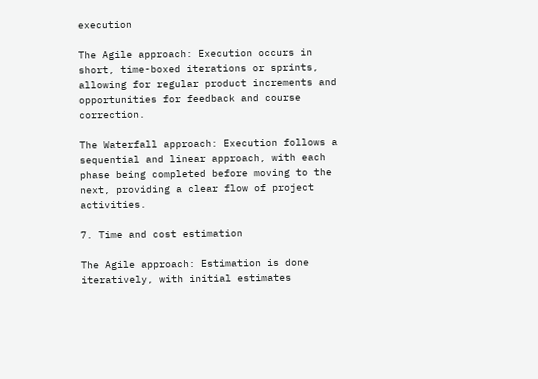execution

The Agile approach: Execution occurs in short, time-boxed iterations or sprints, allowing for regular product increments and opportunities for feedback and course correction.

The Waterfall approach: Execution follows a sequential and linear approach, with each phase being completed before moving to the next, providing a clear flow of project activities.

7. Time and cost estimation

The Agile approach: Estimation is done iteratively, with initial estimates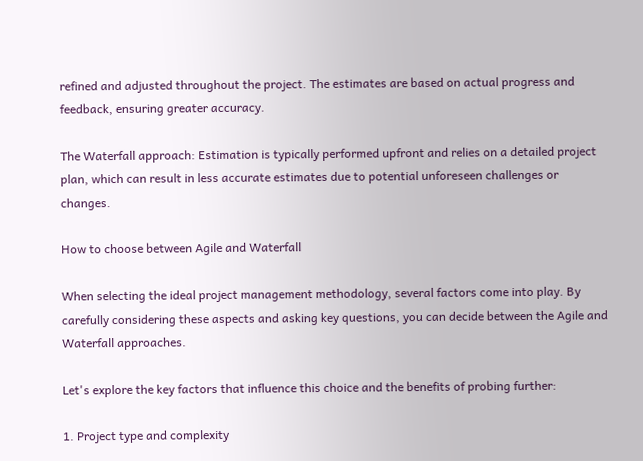refined and adjusted throughout the project. The estimates are based on actual progress and feedback, ensuring greater accuracy.

The Waterfall approach: Estimation is typically performed upfront and relies on a detailed project plan, which can result in less accurate estimates due to potential unforeseen challenges or changes.

How to choose between Agile and Waterfall

When selecting the ideal project management methodology, several factors come into play. By carefully considering these aspects and asking key questions, you can decide between the Agile and Waterfall approaches.

Let's explore the key factors that influence this choice and the benefits of probing further:

1. Project type and complexity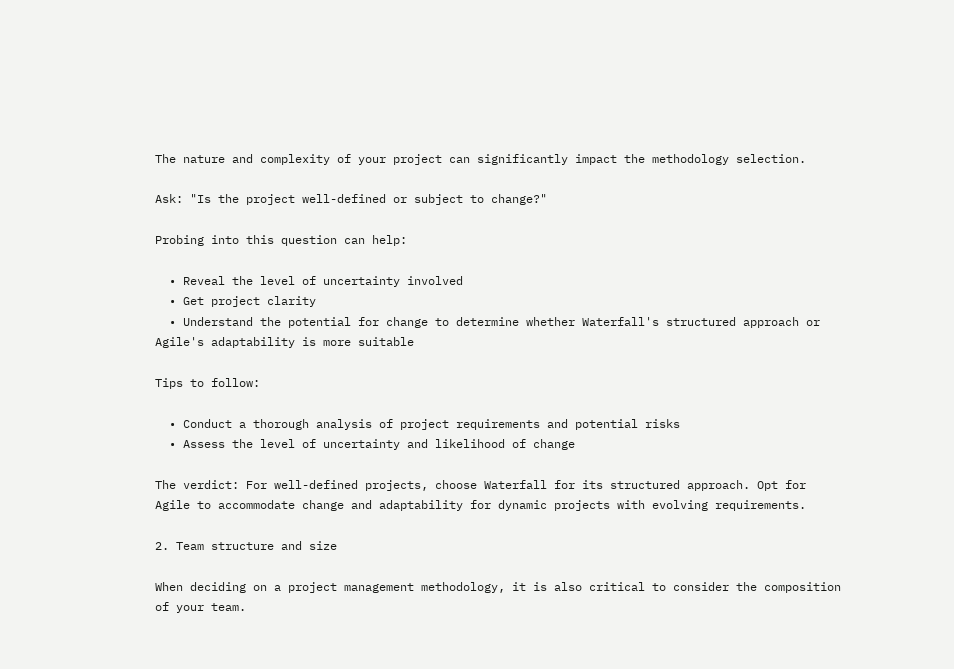The nature and complexity of your project can significantly impact the methodology selection.

Ask: "Is the project well-defined or subject to change?"

Probing into this question can help:

  • Reveal the level of uncertainty involved
  • Get project clarity
  • Understand the potential for change to determine whether Waterfall's structured approach or Agile's adaptability is more suitable

Tips to follow:

  • Conduct a thorough analysis of project requirements and potential risks
  • Assess the level of uncertainty and likelihood of change

The verdict: For well-defined projects, choose Waterfall for its structured approach. Opt for Agile to accommodate change and adaptability for dynamic projects with evolving requirements.

2. Team structure and size

When deciding on a project management methodology, it is also critical to consider the composition of your team.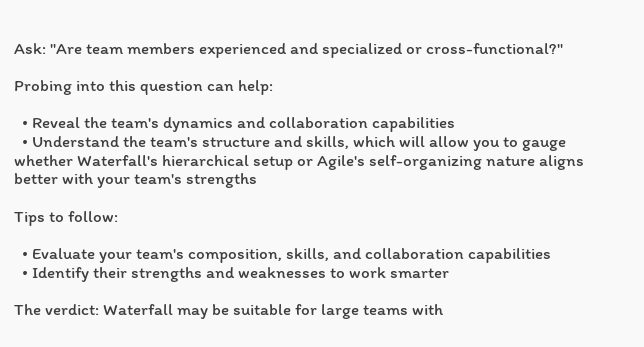Ask: "Are team members experienced and specialized or cross-functional?"

Probing into this question can help:

  • Reveal the team's dynamics and collaboration capabilities
  • Understand the team's structure and skills, which will allow you to gauge whether Waterfall's hierarchical setup or Agile's self-organizing nature aligns better with your team's strengths

Tips to follow:

  • Evaluate your team's composition, skills, and collaboration capabilities
  • Identify their strengths and weaknesses to work smarter

The verdict: Waterfall may be suitable for large teams with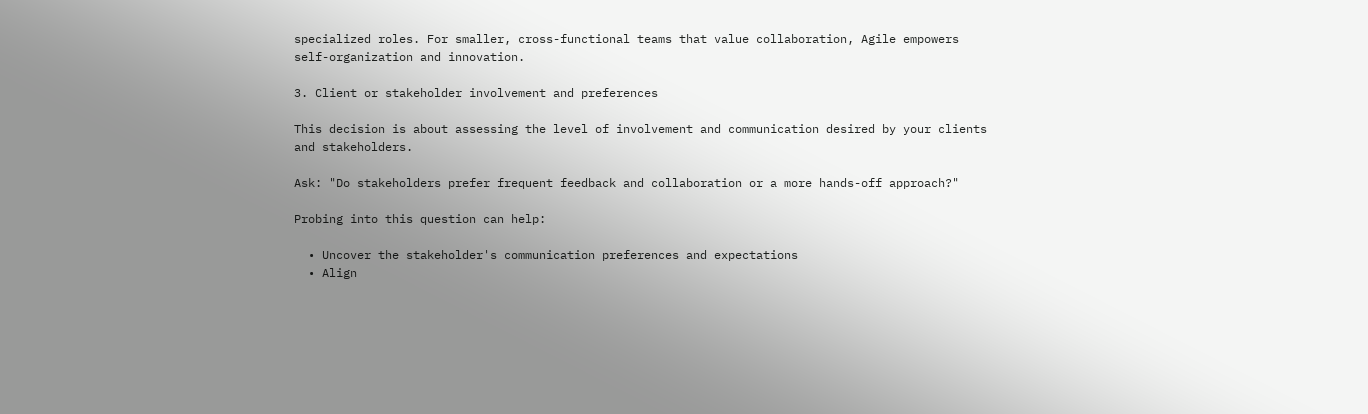specialized roles. For smaller, cross-functional teams that value collaboration, Agile empowers self-organization and innovation.

3. Client or stakeholder involvement and preferences

This decision is about assessing the level of involvement and communication desired by your clients and stakeholders.

Ask: "Do stakeholders prefer frequent feedback and collaboration or a more hands-off approach?"

Probing into this question can help:

  • Uncover the stakeholder's communication preferences and expectations
  • Align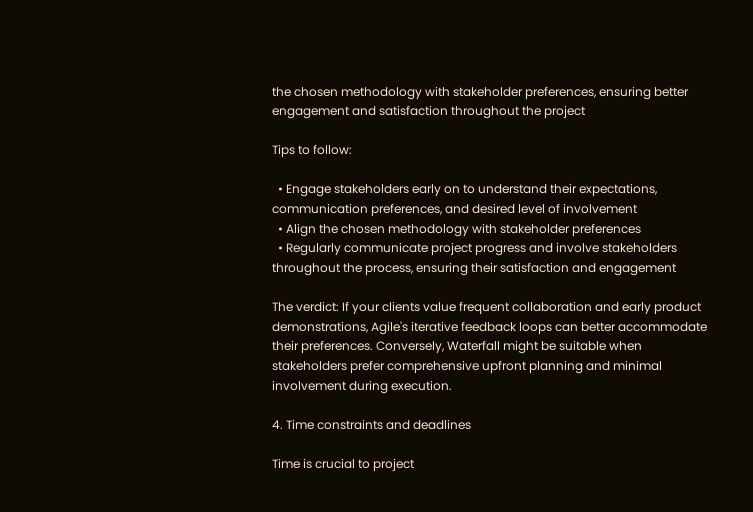the chosen methodology with stakeholder preferences, ensuring better engagement and satisfaction throughout the project

Tips to follow:

  • Engage stakeholders early on to understand their expectations, communication preferences, and desired level of involvement
  • Align the chosen methodology with stakeholder preferences
  • Regularly communicate project progress and involve stakeholders throughout the process, ensuring their satisfaction and engagement

The verdict: If your clients value frequent collaboration and early product demonstrations, Agile's iterative feedback loops can better accommodate their preferences. Conversely, Waterfall might be suitable when stakeholders prefer comprehensive upfront planning and minimal involvement during execution.

4. Time constraints and deadlines

Time is crucial to project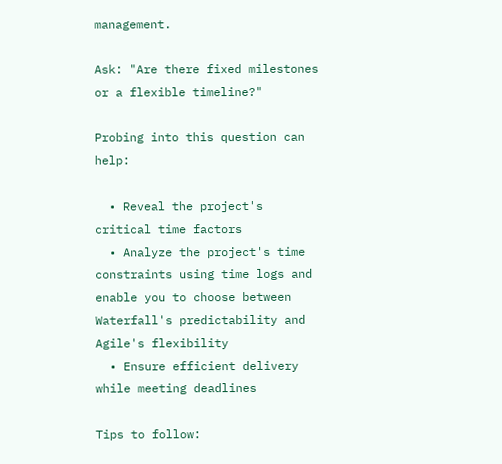management.

Ask: "Are there fixed milestones or a flexible timeline?"

Probing into this question can help:

  • Reveal the project's critical time factors
  • Analyze the project's time constraints using time logs and enable you to choose between Waterfall's predictability and Agile's flexibility
  • Ensure efficient delivery while meeting deadlines

Tips to follow: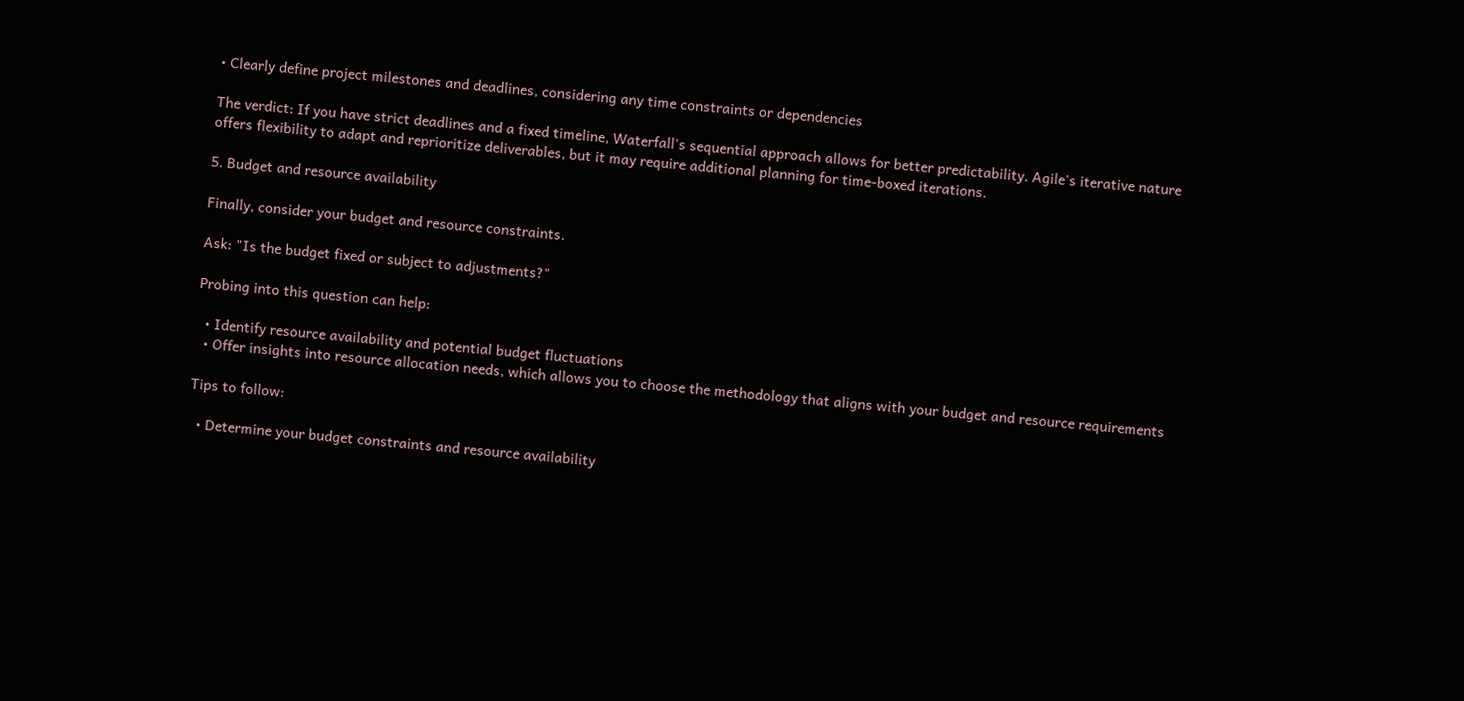• Clearly define project milestones and deadlines, considering any time constraints or dependencies

The verdict: If you have strict deadlines and a fixed timeline, Waterfall's sequential approach allows for better predictability. Agile's iterative nature offers flexibility to adapt and reprioritize deliverables, but it may require additional planning for time-boxed iterations.

5. Budget and resource availability

Finally, consider your budget and resource constraints.

Ask: "Is the budget fixed or subject to adjustments?"

Probing into this question can help:

  • Identify resource availability and potential budget fluctuations
  • Offer insights into resource allocation needs, which allows you to choose the methodology that aligns with your budget and resource requirements

Tips to follow:

  • Determine your budget constraints and resource availability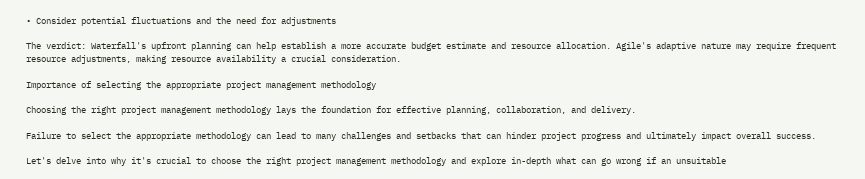• Consider potential fluctuations and the need for adjustments

The verdict: Waterfall's upfront planning can help establish a more accurate budget estimate and resource allocation. Agile's adaptive nature may require frequent resource adjustments, making resource availability a crucial consideration.

Importance of selecting the appropriate project management methodology

Choosing the right project management methodology lays the foundation for effective planning, collaboration, and delivery.

Failure to select the appropriate methodology can lead to many challenges and setbacks that can hinder project progress and ultimately impact overall success.

Let's delve into why it's crucial to choose the right project management methodology and explore in-depth what can go wrong if an unsuitable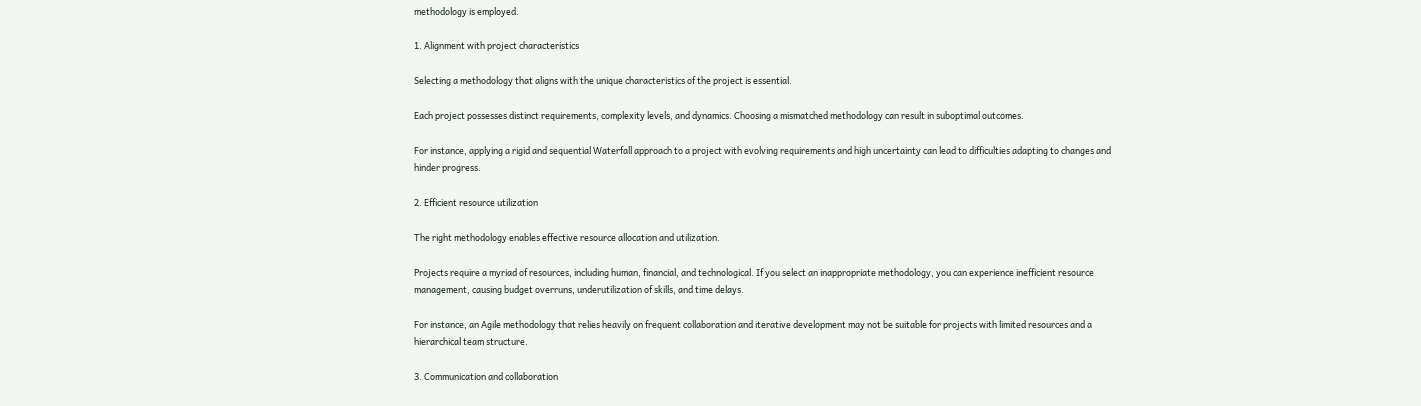methodology is employed.

1. Alignment with project characteristics

Selecting a methodology that aligns with the unique characteristics of the project is essential.

Each project possesses distinct requirements, complexity levels, and dynamics. Choosing a mismatched methodology can result in suboptimal outcomes.

For instance, applying a rigid and sequential Waterfall approach to a project with evolving requirements and high uncertainty can lead to difficulties adapting to changes and hinder progress.

2. Efficient resource utilization

The right methodology enables effective resource allocation and utilization.

Projects require a myriad of resources, including human, financial, and technological. If you select an inappropriate methodology, you can experience inefficient resource management, causing budget overruns, underutilization of skills, and time delays.

For instance, an Agile methodology that relies heavily on frequent collaboration and iterative development may not be suitable for projects with limited resources and a hierarchical team structure.

3. Communication and collaboration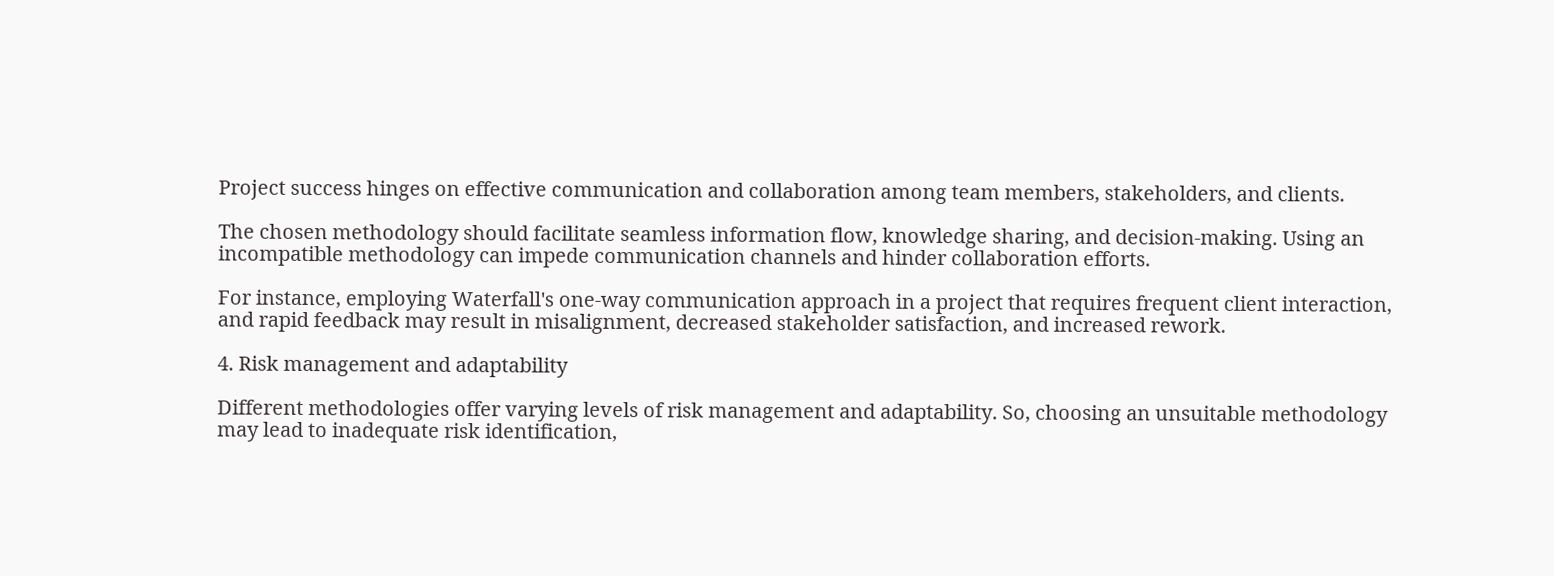Project success hinges on effective communication and collaboration among team members, stakeholders, and clients.

The chosen methodology should facilitate seamless information flow, knowledge sharing, and decision-making. Using an incompatible methodology can impede communication channels and hinder collaboration efforts.

For instance, employing Waterfall's one-way communication approach in a project that requires frequent client interaction, and rapid feedback may result in misalignment, decreased stakeholder satisfaction, and increased rework.

4. Risk management and adaptability

Different methodologies offer varying levels of risk management and adaptability. So, choosing an unsuitable methodology may lead to inadequate risk identification,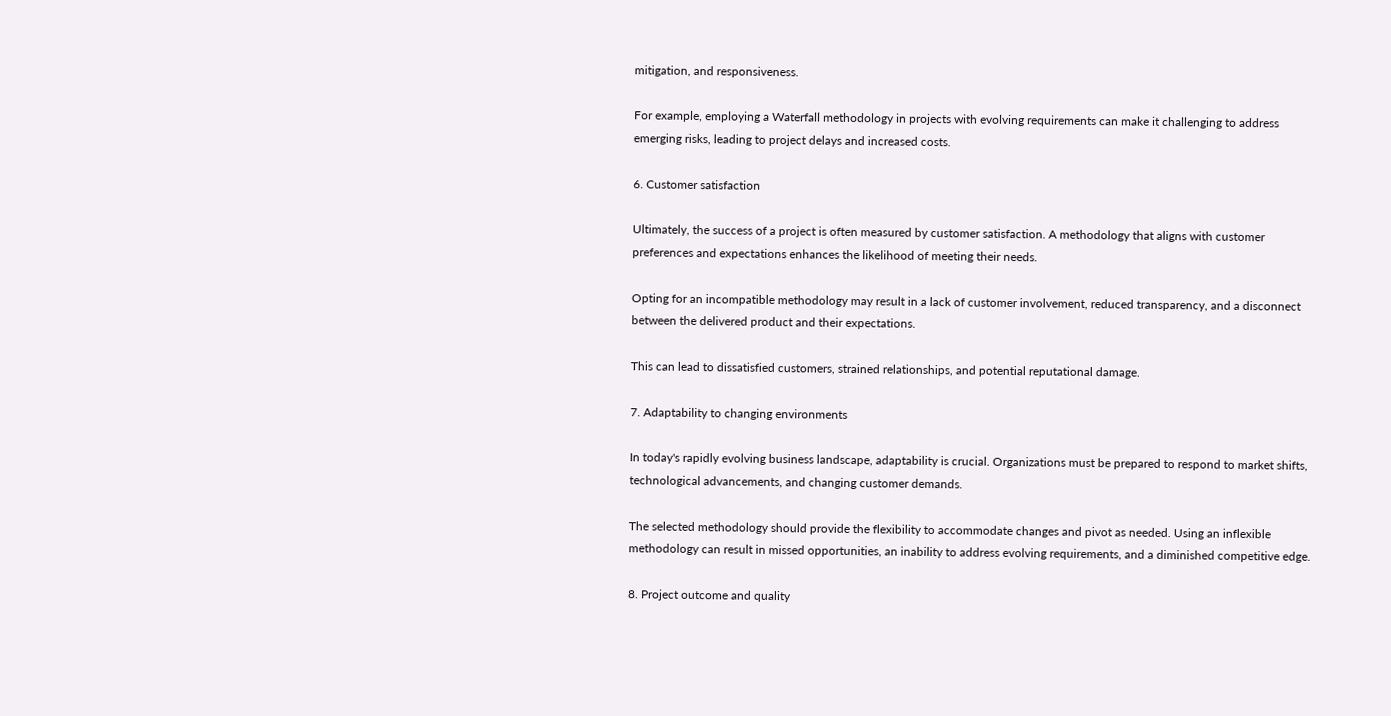mitigation, and responsiveness.

For example, employing a Waterfall methodology in projects with evolving requirements can make it challenging to address emerging risks, leading to project delays and increased costs.

6. Customer satisfaction

Ultimately, the success of a project is often measured by customer satisfaction. A methodology that aligns with customer preferences and expectations enhances the likelihood of meeting their needs.

Opting for an incompatible methodology may result in a lack of customer involvement, reduced transparency, and a disconnect between the delivered product and their expectations.

This can lead to dissatisfied customers, strained relationships, and potential reputational damage.

7. Adaptability to changing environments

In today's rapidly evolving business landscape, adaptability is crucial. Organizations must be prepared to respond to market shifts, technological advancements, and changing customer demands.

The selected methodology should provide the flexibility to accommodate changes and pivot as needed. Using an inflexible methodology can result in missed opportunities, an inability to address evolving requirements, and a diminished competitive edge.

8. Project outcome and quality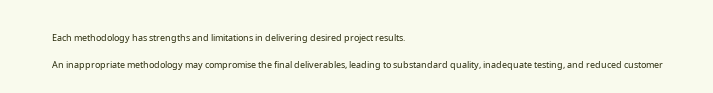Each methodology has strengths and limitations in delivering desired project results.

An inappropriate methodology may compromise the final deliverables, leading to substandard quality, inadequate testing, and reduced customer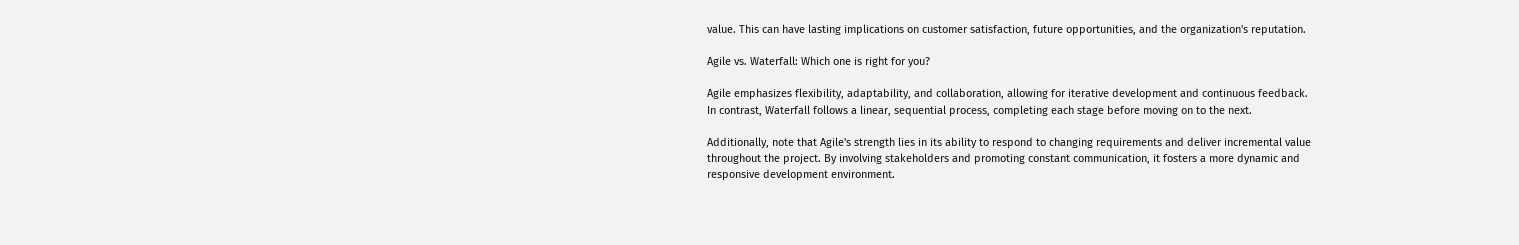value. This can have lasting implications on customer satisfaction, future opportunities, and the organization's reputation.

Agile vs. Waterfall: Which one is right for you?

Agile emphasizes flexibility, adaptability, and collaboration, allowing for iterative development and continuous feedback. In contrast, Waterfall follows a linear, sequential process, completing each stage before moving on to the next.

Additionally, note that Agile's strength lies in its ability to respond to changing requirements and deliver incremental value throughout the project. By involving stakeholders and promoting constant communication, it fosters a more dynamic and responsive development environment.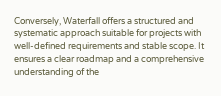Conversely, Waterfall offers a structured and systematic approach suitable for projects with well-defined requirements and stable scope. It ensures a clear roadmap and a comprehensive understanding of the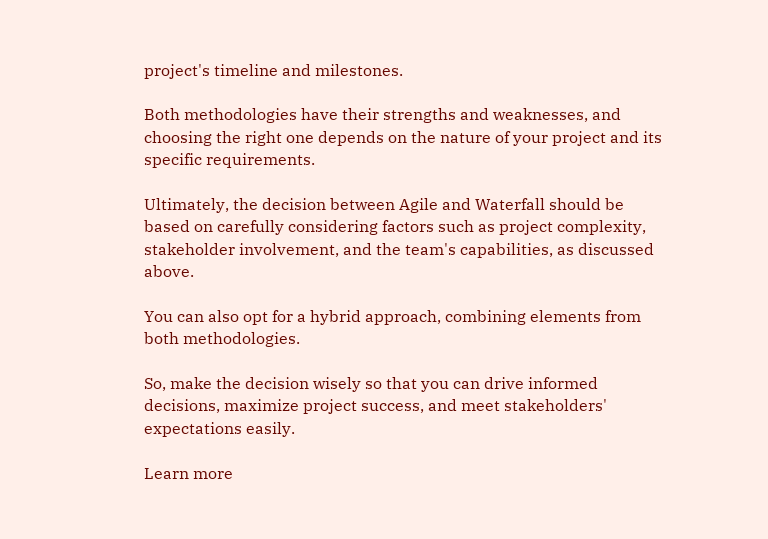project's timeline and milestones.

Both methodologies have their strengths and weaknesses, and choosing the right one depends on the nature of your project and its specific requirements.

Ultimately, the decision between Agile and Waterfall should be based on carefully considering factors such as project complexity, stakeholder involvement, and the team's capabilities, as discussed above.

You can also opt for a hybrid approach, combining elements from both methodologies.

So, make the decision wisely so that you can drive informed decisions, maximize project success, and meet stakeholders' expectations easily.

Learn more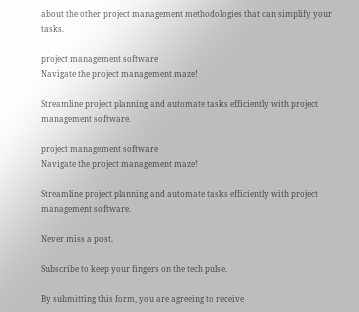about the other project management methodologies that can simplify your tasks.

project management software
Navigate the project management maze!

Streamline project planning and automate tasks efficiently with project management software.

project management software
Navigate the project management maze!

Streamline project planning and automate tasks efficiently with project management software.

Never miss a post.

Subscribe to keep your fingers on the tech pulse.

By submitting this form, you are agreeing to receive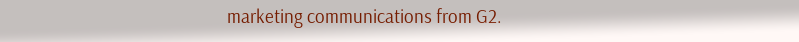marketing communications from G2.